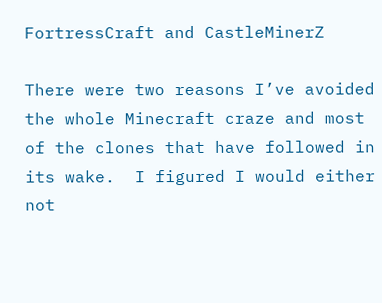FortressCraft and CastleMinerZ

There were two reasons I’ve avoided the whole Minecraft craze and most of the clones that have followed in its wake.  I figured I would either not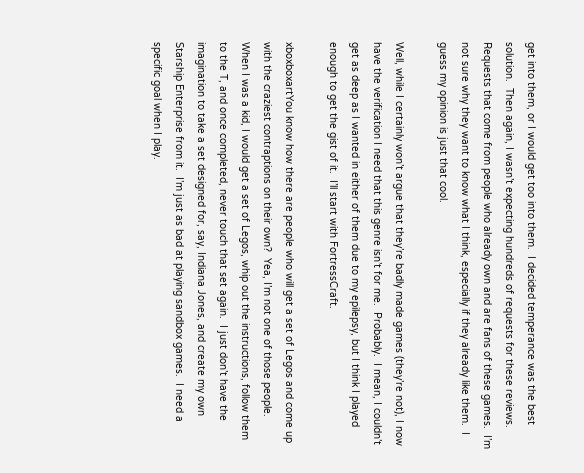get into them, or I would get too into them.  I decided temperance was the best solution.  Then again, I wasn’t expecting hundreds of requests for these reviews.  Requests that come from people who already own and are fans of these games.  I’m not sure why they want to know what I think, especially if they already like them.  I guess my opinion is just that cool.

Well, while I certainly won’t argue that they’re badly made games (they’re not), I now have the verification I need that this genre isn’t for me.  Probably.  I mean, I couldn’t get as deep as I wanted in either of them due to my epilepsy, but I think I played enough to get the gist of it.  I’ll start with FortressCraft.

xboxboxartYou know how there are people who will get a set of Legos and come up with the craziest contraptions on their own?  Yea, I’m not one of those people.  When I was a kid, I would get a set of Legos, whip out the instructions, follow them to the T, and once completed, never touch that set again.  I just don’t have the imagination to take a set designed for, say, Indiana Jones, and create my own Starship Enterprise from it.  I’m just as bad at playing sandbox games.  I need a specific goal when I play.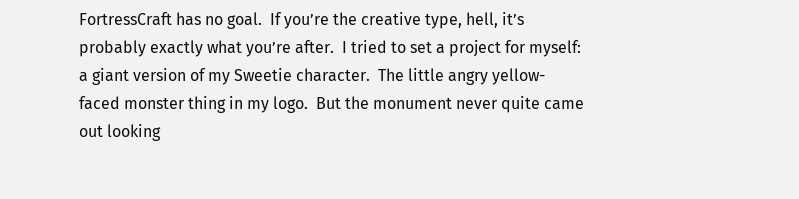FortressCraft has no goal.  If you’re the creative type, hell, it’s probably exactly what you’re after.  I tried to set a project for myself: a giant version of my Sweetie character.  The little angry yellow-faced monster thing in my logo.  But the monument never quite came out looking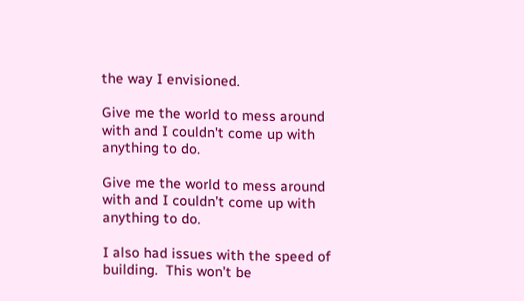the way I envisioned.

Give me the world to mess around with and I couldn't come up with anything to do.

Give me the world to mess around with and I couldn’t come up with anything to do.

I also had issues with the speed of building.  This won’t be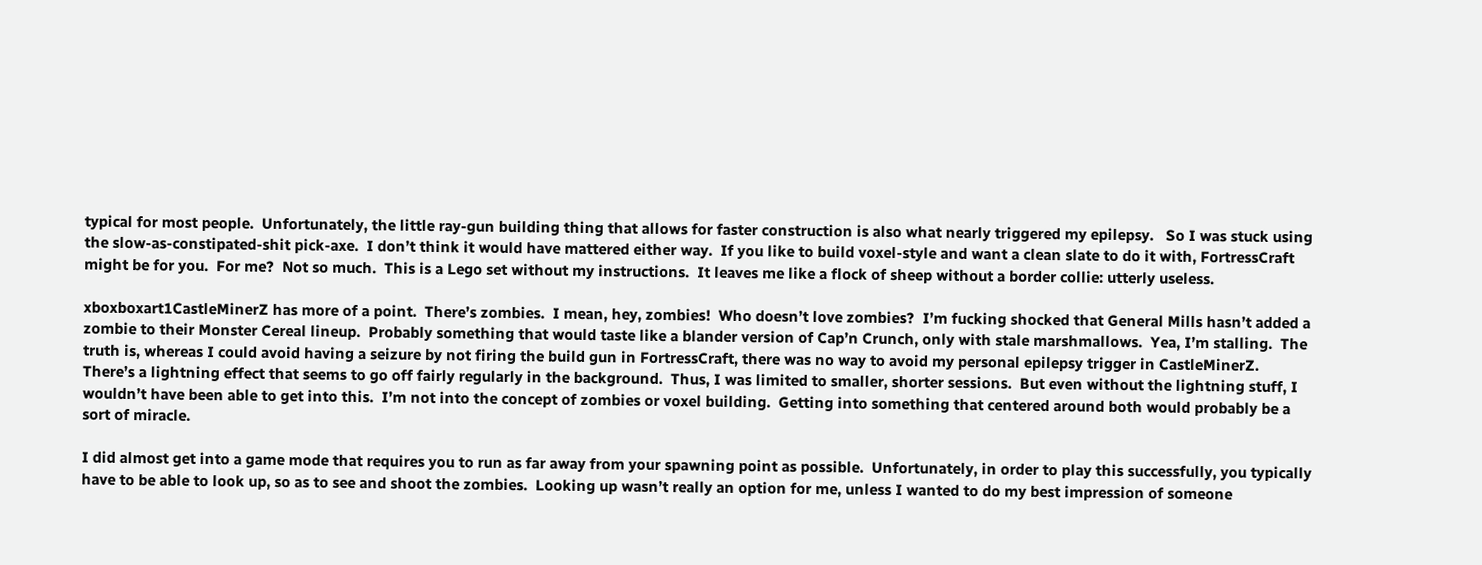typical for most people.  Unfortunately, the little ray-gun building thing that allows for faster construction is also what nearly triggered my epilepsy.   So I was stuck using the slow-as-constipated-shit pick-axe.  I don’t think it would have mattered either way.  If you like to build voxel-style and want a clean slate to do it with, FortressCraft might be for you.  For me?  Not so much.  This is a Lego set without my instructions.  It leaves me like a flock of sheep without a border collie: utterly useless.

xboxboxart1CastleMinerZ has more of a point.  There’s zombies.  I mean, hey, zombies!  Who doesn’t love zombies?  I’m fucking shocked that General Mills hasn’t added a zombie to their Monster Cereal lineup.  Probably something that would taste like a blander version of Cap’n Crunch, only with stale marshmallows.  Yea, I’m stalling.  The truth is, whereas I could avoid having a seizure by not firing the build gun in FortressCraft, there was no way to avoid my personal epilepsy trigger in CastleMinerZ.  There’s a lightning effect that seems to go off fairly regularly in the background.  Thus, I was limited to smaller, shorter sessions.  But even without the lightning stuff, I wouldn’t have been able to get into this.  I’m not into the concept of zombies or voxel building.  Getting into something that centered around both would probably be a sort of miracle.

I did almost get into a game mode that requires you to run as far away from your spawning point as possible.  Unfortunately, in order to play this successfully, you typically have to be able to look up, so as to see and shoot the zombies.  Looking up wasn’t really an option for me, unless I wanted to do my best impression of someone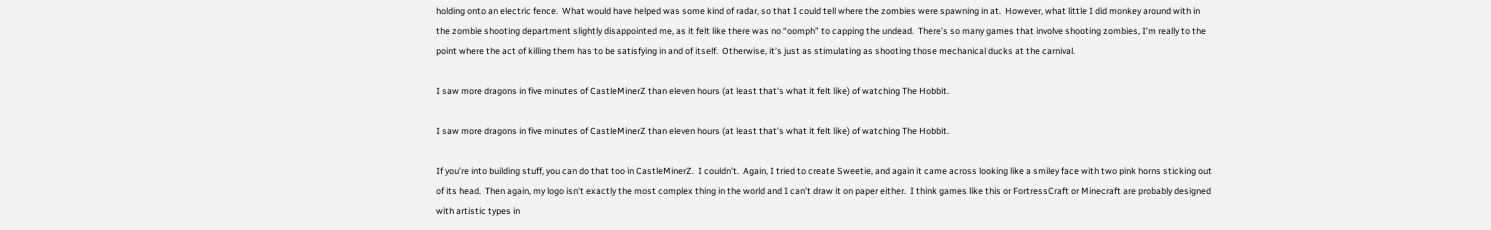holding onto an electric fence.  What would have helped was some kind of radar, so that I could tell where the zombies were spawning in at.  However, what little I did monkey around with in the zombie shooting department slightly disappointed me, as it felt like there was no “oomph” to capping the undead.  There’s so many games that involve shooting zombies, I’m really to the point where the act of killing them has to be satisfying in and of itself.  Otherwise, it’s just as stimulating as shooting those mechanical ducks at the carnival.

I saw more dragons in five minutes of CastleMinerZ than eleven hours (at least that's what it felt like) of watching The Hobbit.

I saw more dragons in five minutes of CastleMinerZ than eleven hours (at least that’s what it felt like) of watching The Hobbit.

If you’re into building stuff, you can do that too in CastleMinerZ.  I couldn’t.  Again, I tried to create Sweetie, and again it came across looking like a smiley face with two pink horns sticking out of its head.  Then again, my logo isn’t exactly the most complex thing in the world and I can’t draw it on paper either.  I think games like this or FortressCraft or Minecraft are probably designed with artistic types in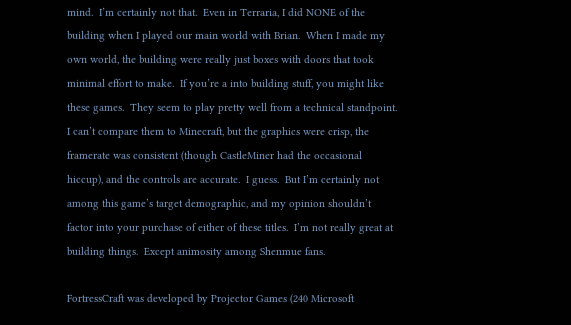mind.  I’m certainly not that.  Even in Terraria, I did NONE of the building when I played our main world with Brian.  When I made my own world, the building were really just boxes with doors that took minimal effort to make.  If you’re a into building stuff, you might like these games.  They seem to play pretty well from a technical standpoint.  I can’t compare them to Minecraft, but the graphics were crisp, the framerate was consistent (though CastleMiner had the occasional hiccup), and the controls are accurate.  I guess.  But I’m certainly not among this game’s target demographic, and my opinion shouldn’t factor into your purchase of either of these titles.  I’m not really great at building things.  Except animosity among Shenmue fans.

FortressCraft was developed by Projector Games (240 Microsoft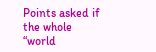Points asked if the whole “world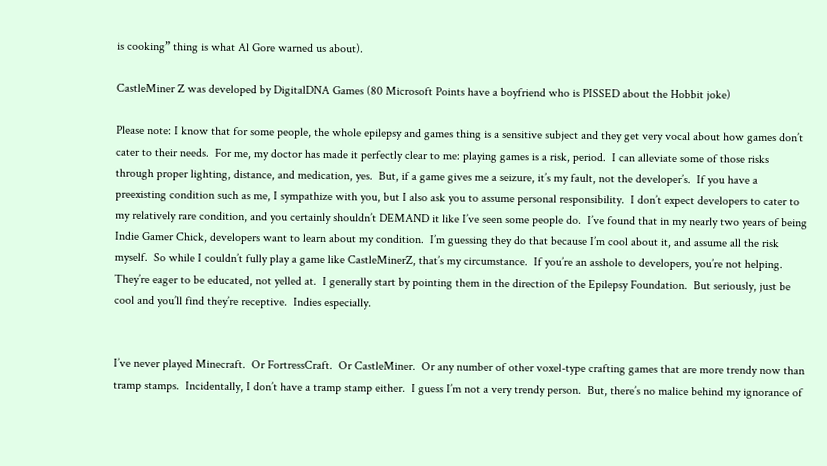is cooking” thing is what Al Gore warned us about).

CastleMiner Z was developed by DigitalDNA Games (80 Microsoft Points have a boyfriend who is PISSED about the Hobbit joke)

Please note: I know that for some people, the whole epilepsy and games thing is a sensitive subject and they get very vocal about how games don’t cater to their needs.  For me, my doctor has made it perfectly clear to me: playing games is a risk, period.  I can alleviate some of those risks through proper lighting, distance, and medication, yes.  But, if a game gives me a seizure, it’s my fault, not the developer’s.  If you have a preexisting condition such as me, I sympathize with you, but I also ask you to assume personal responsibility.  I don’t expect developers to cater to my relatively rare condition, and you certainly shouldn’t DEMAND it like I’ve seen some people do.  I’ve found that in my nearly two years of being Indie Gamer Chick, developers want to learn about my condition.  I’m guessing they do that because I’m cool about it, and assume all the risk myself.  So while I couldn’t fully play a game like CastleMinerZ, that’s my circumstance.  If you’re an asshole to developers, you’re not helping.  They’re eager to be educated, not yelled at.  I generally start by pointing them in the direction of the Epilepsy Foundation.  But seriously, just be cool and you’ll find they’re receptive.  Indies especially.


I’ve never played Minecraft.  Or FortressCraft.  Or CastleMiner.  Or any number of other voxel-type crafting games that are more trendy now than tramp stamps.  Incidentally, I don’t have a tramp stamp either.  I guess I’m not a very trendy person.  But, there’s no malice behind my ignorance of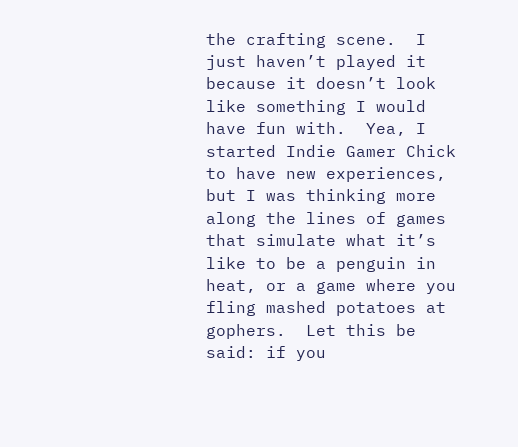the crafting scene.  I just haven’t played it because it doesn’t look like something I would have fun with.  Yea, I started Indie Gamer Chick to have new experiences, but I was thinking more along the lines of games that simulate what it’s like to be a penguin in heat, or a game where you fling mashed potatoes at gophers.  Let this be said: if you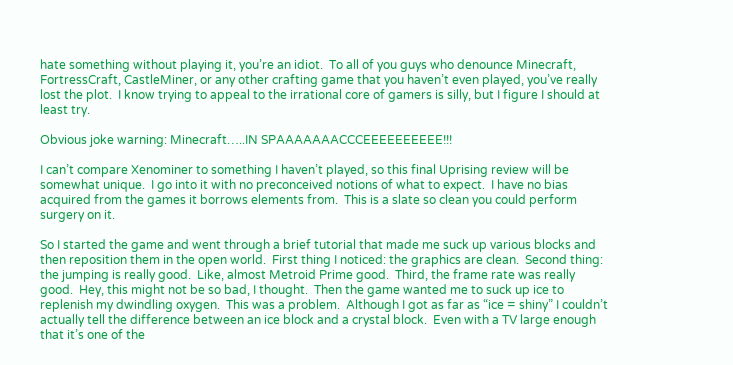hate something without playing it, you’re an idiot.  To all of you guys who denounce Minecraft, FortressCraft, CastleMiner, or any other crafting game that you haven’t even played, you’ve really lost the plot.  I know trying to appeal to the irrational core of gamers is silly, but I figure I should at least try.

Obvious joke warning: Minecraft…..IN SPAAAAAAACCCEEEEEEEEEE!!!

I can’t compare Xenominer to something I haven’t played, so this final Uprising review will be somewhat unique.  I go into it with no preconceived notions of what to expect.  I have no bias acquired from the games it borrows elements from.  This is a slate so clean you could perform surgery on it.

So I started the game and went through a brief tutorial that made me suck up various blocks and then reposition them in the open world.  First thing I noticed: the graphics are clean.  Second thing: the jumping is really good.  Like, almost Metroid Prime good.  Third, the frame rate was really good.  Hey, this might not be so bad, I thought.  Then the game wanted me to suck up ice to replenish my dwindling oxygen.  This was a problem.  Although I got as far as “ice = shiny” I couldn’t actually tell the difference between an ice block and a crystal block.  Even with a TV large enough that it’s one of the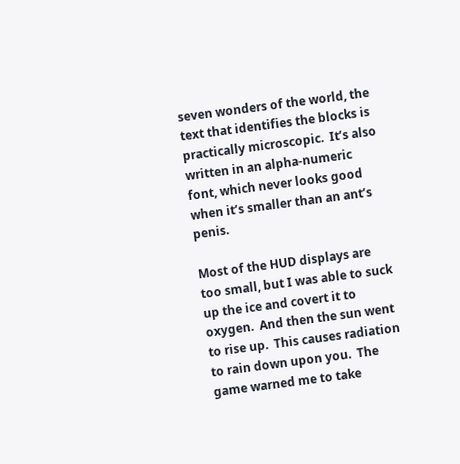seven wonders of the world, the text that identifies the blocks is practically microscopic.  It’s also written in an alpha-numeric font, which never looks good when it’s smaller than an ant’s penis.

Most of the HUD displays are too small, but I was able to suck up the ice and covert it to oxygen.  And then the sun went to rise up.  This causes radiation to rain down upon you.  The game warned me to take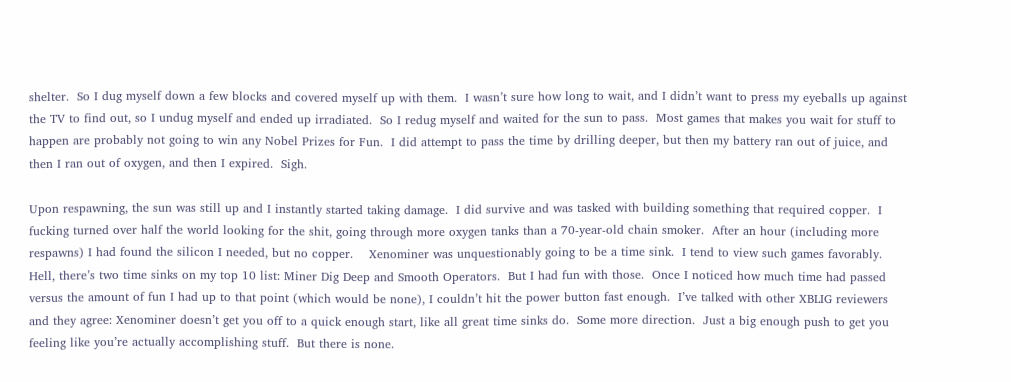shelter.  So I dug myself down a few blocks and covered myself up with them.  I wasn’t sure how long to wait, and I didn’t want to press my eyeballs up against the TV to find out, so I undug myself and ended up irradiated.  So I redug myself and waited for the sun to pass.  Most games that makes you wait for stuff to happen are probably not going to win any Nobel Prizes for Fun.  I did attempt to pass the time by drilling deeper, but then my battery ran out of juice, and then I ran out of oxygen, and then I expired.  Sigh.

Upon respawning, the sun was still up and I instantly started taking damage.  I did survive and was tasked with building something that required copper.  I fucking turned over half the world looking for the shit, going through more oxygen tanks than a 70-year-old chain smoker.  After an hour (including more respawns) I had found the silicon I needed, but no copper.    Xenominer was unquestionably going to be a time sink.  I tend to view such games favorably.  Hell, there’s two time sinks on my top 10 list: Miner Dig Deep and Smooth Operators.  But I had fun with those.  Once I noticed how much time had passed versus the amount of fun I had up to that point (which would be none), I couldn’t hit the power button fast enough.  I’ve talked with other XBLIG reviewers and they agree: Xenominer doesn’t get you off to a quick enough start, like all great time sinks do.  Some more direction.  Just a big enough push to get you feeling like you’re actually accomplishing stuff.  But there is none.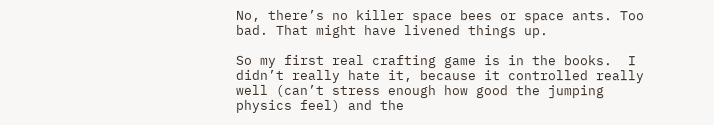No, there’s no killer space bees or space ants. Too bad. That might have livened things up.

So my first real crafting game is in the books.  I didn’t really hate it, because it controlled really well (can’t stress enough how good the jumping physics feel) and the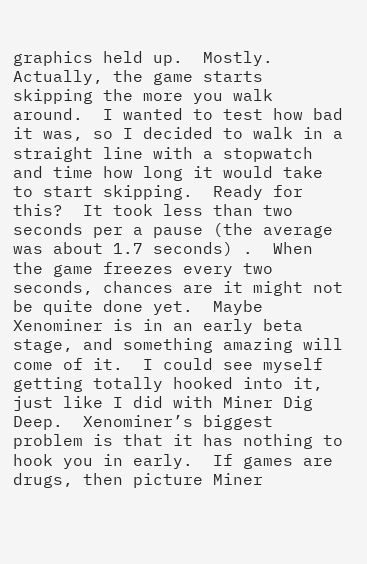graphics held up.  Mostly.  Actually, the game starts skipping the more you walk around.  I wanted to test how bad it was, so I decided to walk in a straight line with a stopwatch and time how long it would take to start skipping.  Ready for this?  It took less than two seconds per a pause (the average was about 1.7 seconds) .  When the game freezes every two seconds, chances are it might not be quite done yet.  Maybe Xenominer is in an early beta stage, and something amazing will come of it.  I could see myself getting totally hooked into it, just like I did with Miner Dig Deep.  Xenominer’s biggest problem is that it has nothing to hook you in early.  If games are drugs, then picture Miner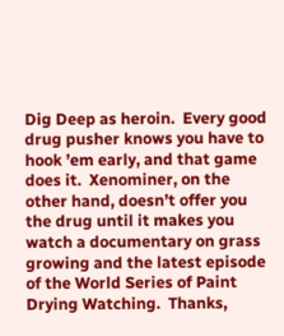Dig Deep as heroin.  Every good drug pusher knows you have to hook ’em early, and that game does it.  Xenominer, on the other hand, doesn’t offer you the drug until it makes you watch a documentary on grass growing and the latest episode of the World Series of Paint Drying Watching.  Thanks,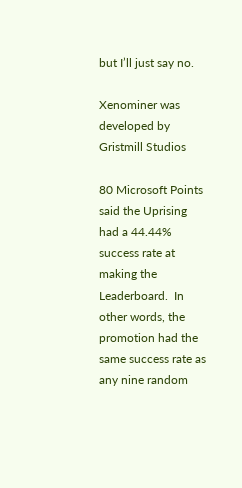but I’ll just say no.

Xenominer was developed by Gristmill Studios

80 Microsoft Points said the Uprising had a 44.44% success rate at making the Leaderboard.  In other words, the promotion had the same success rate as any nine random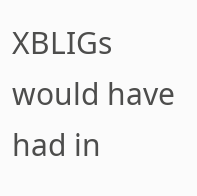XBLIGs would have had in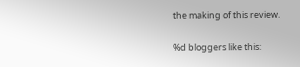the making of this review.

%d bloggers like this: